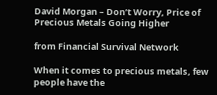David Morgan – Don’t Worry, Price of Precious Metals Going Higher

from Financial Survival Network

When it comes to precious metals, few people have the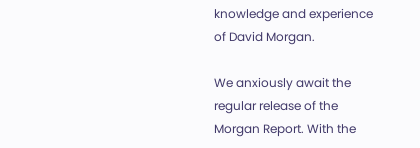knowledge and experience of David Morgan.

We anxiously await the regular release of the Morgan Report. With the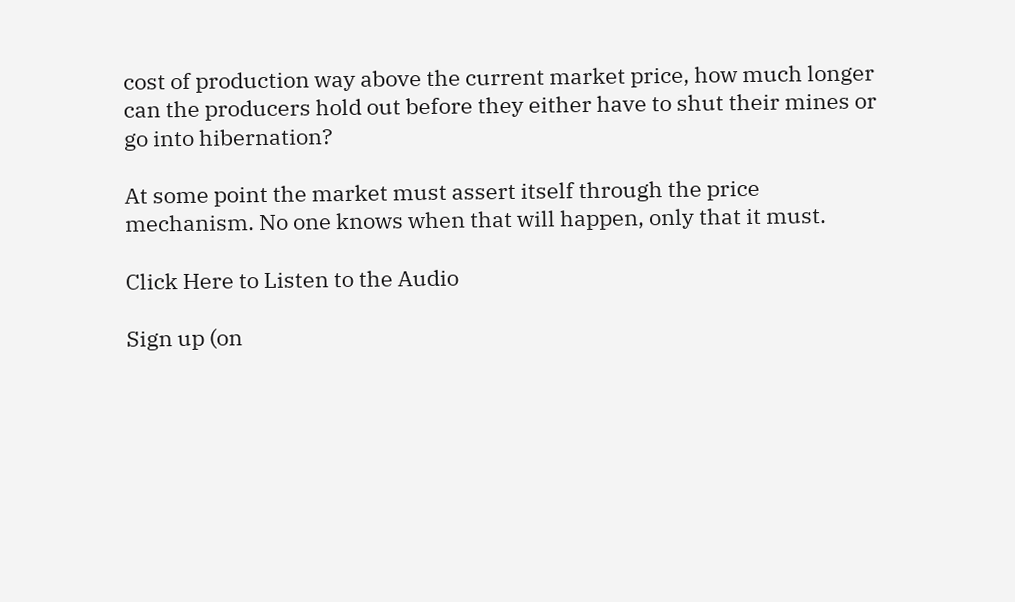cost of production way above the current market price, how much longer can the producers hold out before they either have to shut their mines or go into hibernation?

At some point the market must assert itself through the price mechanism. No one knows when that will happen, only that it must.

Click Here to Listen to the Audio

Sign up (on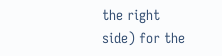the right side) for the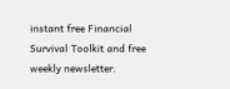instant free Financial Survival Toolkit and free weekly newsletter.